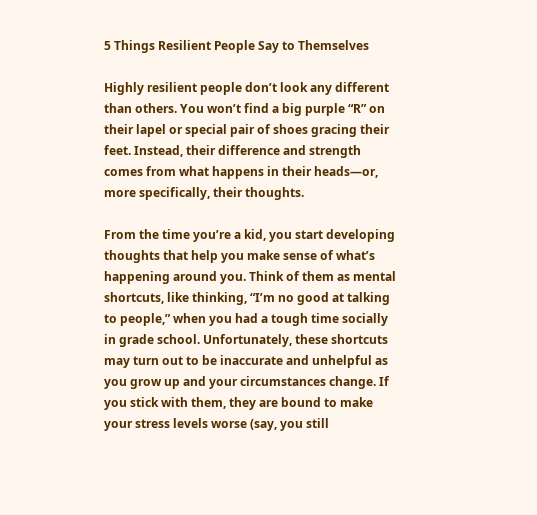5 Things Resilient People Say to Themselves

Highly resilient people don’t look any different than others. You won’t find a big purple “R” on their lapel or special pair of shoes gracing their feet. Instead, their difference and strength comes from what happens in their heads—or, more specifically, their thoughts.

From the time you’re a kid, you start developing thoughts that help you make sense of what’s happening around you. Think of them as mental shortcuts, like thinking, “I’m no good at talking to people,” when you had a tough time socially in grade school. Unfortunately, these shortcuts may turn out to be inaccurate and unhelpful as you grow up and your circumstances change. If you stick with them, they are bound to make your stress levels worse (say, you still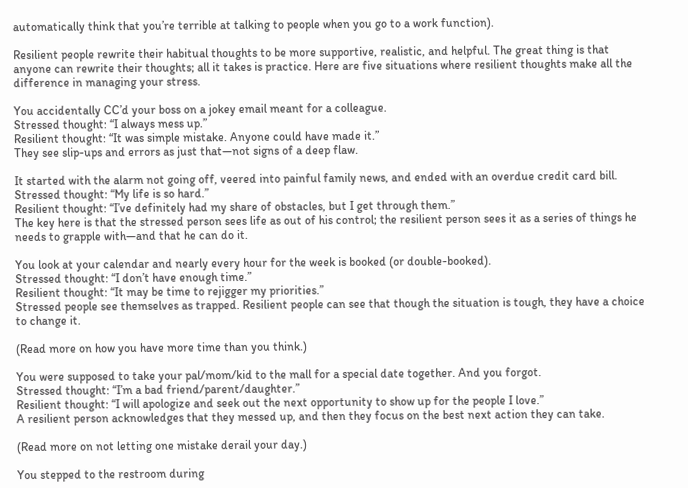automatically think that you’re terrible at talking to people when you go to a work function).

Resilient people rewrite their habitual thoughts to be more supportive, realistic, and helpful. The great thing is that anyone can rewrite their thoughts; all it takes is practice. Here are five situations where resilient thoughts make all the difference in managing your stress.

You accidentally CC’d your boss on a jokey email meant for a colleague.
Stressed thought: “I always mess up.”
Resilient thought: “It was simple mistake. Anyone could have made it.”
They see slip-ups and errors as just that—not signs of a deep flaw.

It started with the alarm not going off, veered into painful family news, and ended with an overdue credit card bill.
Stressed thought: “My life is so hard.”
Resilient thought: “I’ve definitely had my share of obstacles, but I get through them.”
The key here is that the stressed person sees life as out of his control; the resilient person sees it as a series of things he needs to grapple with—and that he can do it.

You look at your calendar and nearly every hour for the week is booked (or double-booked).
Stressed thought: “I don’t have enough time.”
Resilient thought: “It may be time to rejigger my priorities.”
Stressed people see themselves as trapped. Resilient people can see that though the situation is tough, they have a choice to change it.

(Read more on how you have more time than you think.)

You were supposed to take your pal/mom/kid to the mall for a special date together. And you forgot.
Stressed thought: “I’m a bad friend/parent/daughter.”
Resilient thought: “I will apologize and seek out the next opportunity to show up for the people I love.”
A resilient person acknowledges that they messed up, and then they focus on the best next action they can take.

(Read more on not letting one mistake derail your day.)

You stepped to the restroom during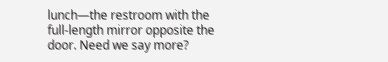lunch—the restroom with the full-length mirror opposite the door. Need we say more?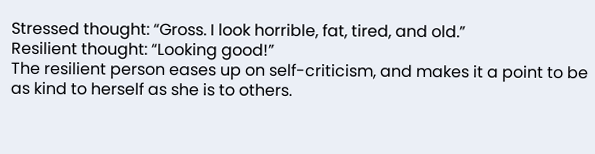Stressed thought: “Gross. I look horrible, fat, tired, and old.”
Resilient thought: “Looking good!”
The resilient person eases up on self-criticism, and makes it a point to be as kind to herself as she is to others.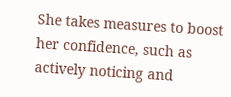She takes measures to boost her confidence, such as actively noticing and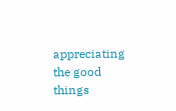appreciating the good things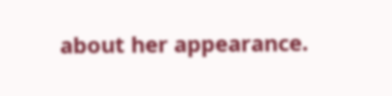about her appearance.